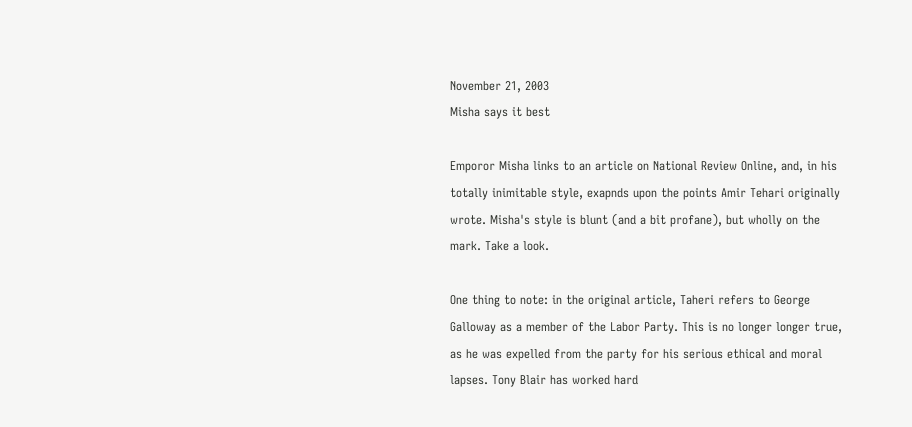November 21, 2003
Misha says it best

Emporor Misha links to an article on National Review Online, and, in his totally inimitable style, exapnds upon the points Amir Tehari originally wrote. Misha's style is blunt (and a bit profane), but wholly on the mark. Take a look.

One thing to note: in the original article, Taheri refers to George Galloway as a member of the Labor Party. This is no longer longer true, as he was expelled from the party for his serious ethical and moral lapses. Tony Blair has worked hard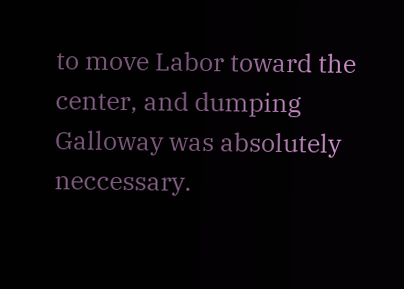to move Labor toward the center, and dumping Galloway was absolutely neccessary.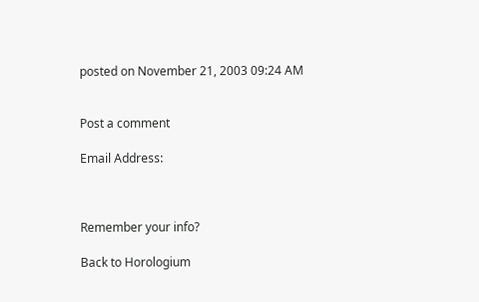posted on November 21, 2003 09:24 AM


Post a comment

Email Address:



Remember your info?

Back to Horologium